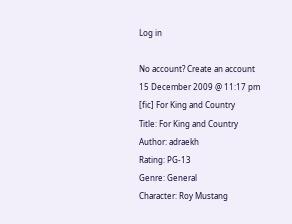Log in

No account? Create an account
15 December 2009 @ 11:17 pm
[fic] For King and Country
Title: For King and Country
Author: adraekh
Rating: PG-13
Genre: General
Character: Roy Mustang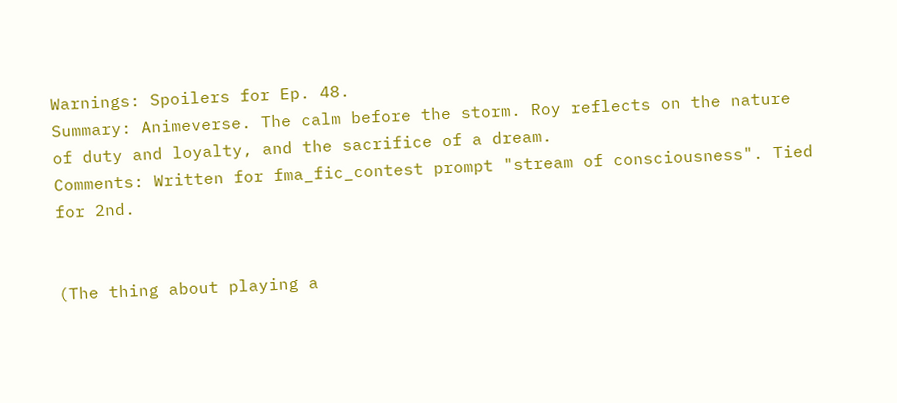Warnings: Spoilers for Ep. 48.
Summary: Animeverse. The calm before the storm. Roy reflects on the nature of duty and loyalty, and the sacrifice of a dream.
Comments: Written for fma_fic_contest prompt "stream of consciousness". Tied for 2nd.


(The thing about playing a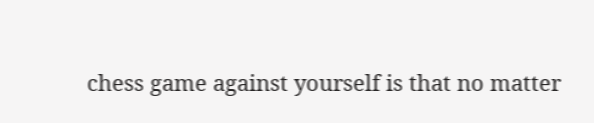chess game against yourself is that no matter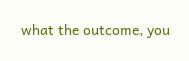what the outcome, you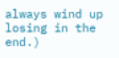always wind up losing in the end.)